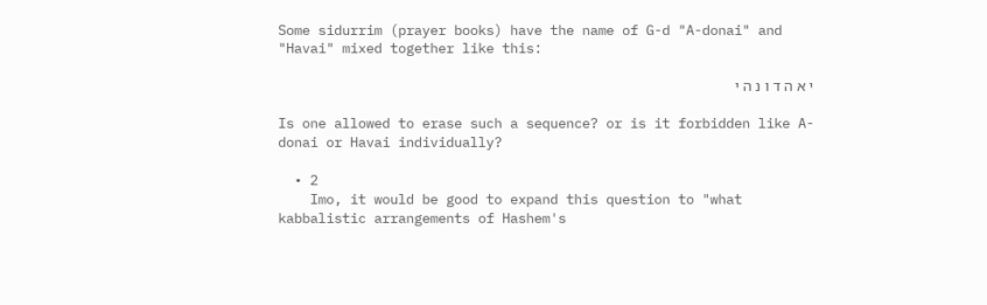Some sidurrim (prayer books) have the name of G-d "A-donai" and "Havai" mixed together like this:

י א ה ד ו נ ה י

Is one allowed to erase such a sequence? or is it forbidden like A-donai or Havai individually?

  • 2
    Imo, it would be good to expand this question to "what kabbalistic arrangements of Hashem's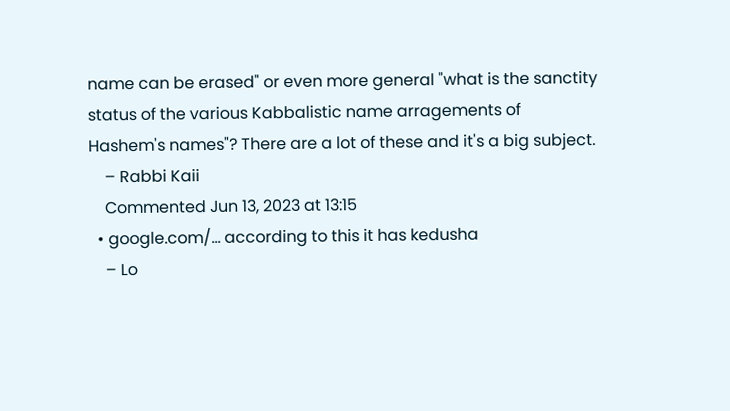name can be erased" or even more general "what is the sanctity status of the various Kabbalistic name arragements of Hashem's names"? There are a lot of these and it's a big subject.
    – Rabbi Kaii
    Commented Jun 13, 2023 at 13:15
  • google.com/… according to this it has kedusha
    – Lo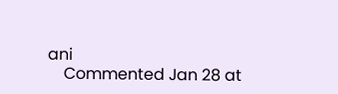ani
    Commented Jan 28 at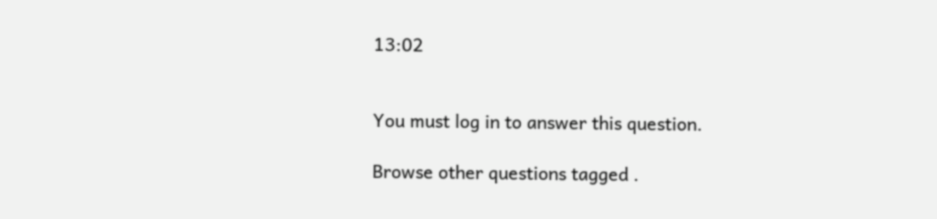13:02


You must log in to answer this question.

Browse other questions tagged .